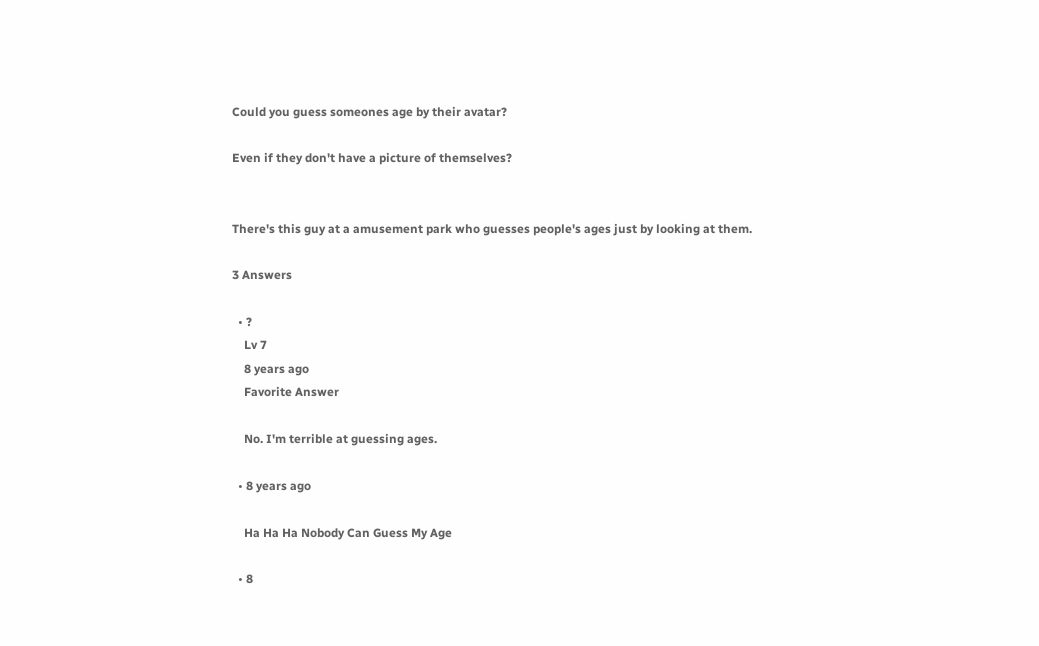Could you guess someones age by their avatar?

Even if they don't have a picture of themselves?


There's this guy at a amusement park who guesses people's ages just by looking at them.

3 Answers

  • ?
    Lv 7
    8 years ago
    Favorite Answer

    No. I'm terrible at guessing ages.

  • 8 years ago

    Ha Ha Ha Nobody Can Guess My Age

  • 8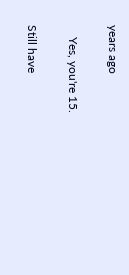years ago

    Yes, you're 15.

Still have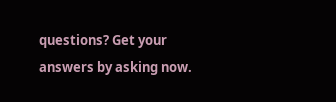questions? Get your answers by asking now.